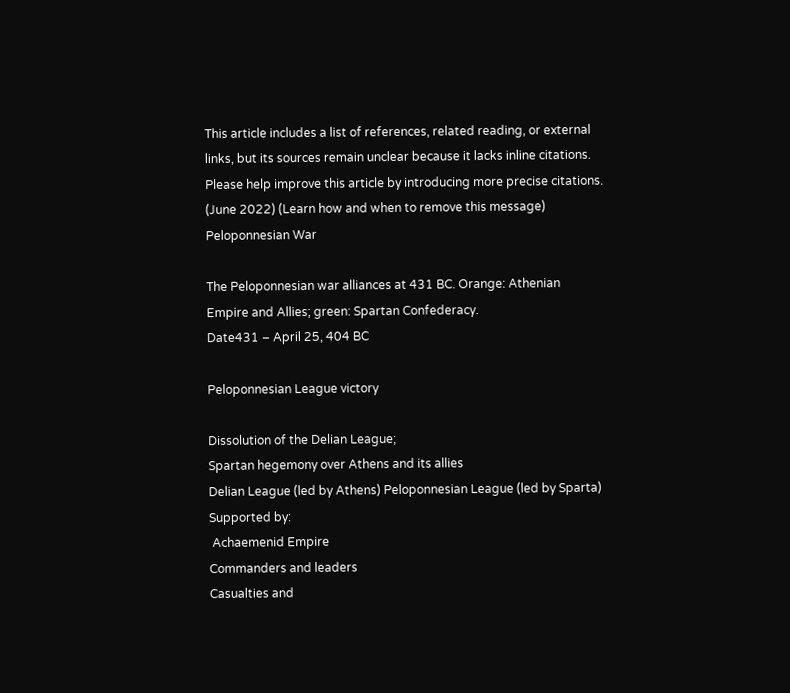This article includes a list of references, related reading, or external links, but its sources remain unclear because it lacks inline citations. Please help improve this article by introducing more precise citations. (June 2022) (Learn how and when to remove this message)
Peloponnesian War

The Peloponnesian war alliances at 431 BC. Orange: Athenian Empire and Allies; green: Spartan Confederacy.
Date431 – April 25, 404 BC

Peloponnesian League victory

Dissolution of the Delian League;
Spartan hegemony over Athens and its allies
Delian League (led by Athens) Peloponnesian League (led by Sparta)
Supported by:
 Achaemenid Empire
Commanders and leaders
Casualties and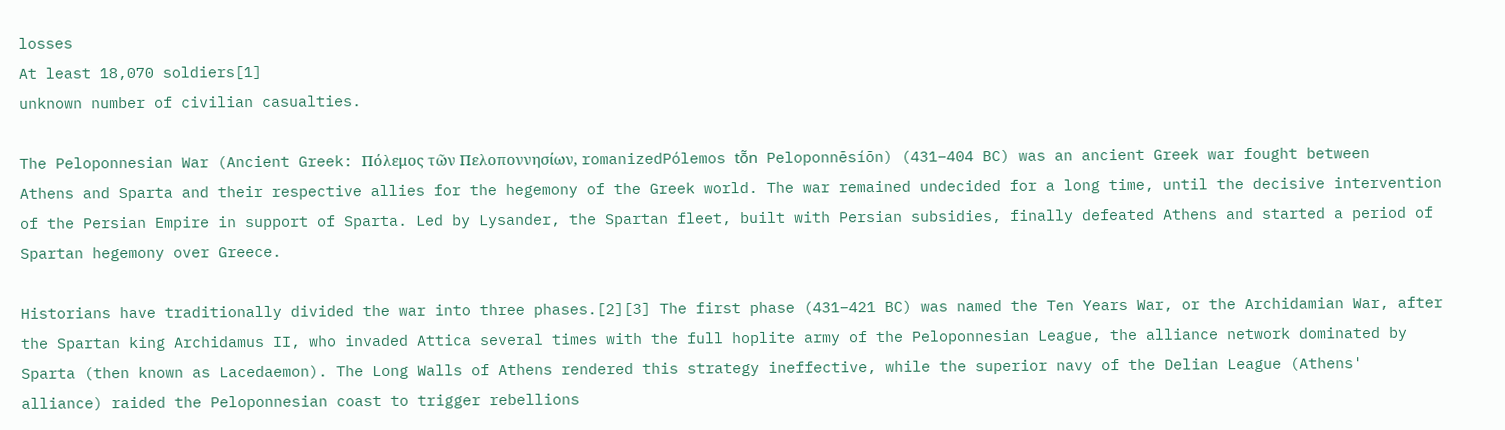losses
At least 18,070 soldiers[1]
unknown number of civilian casualties.

The Peloponnesian War (Ancient Greek: Πόλεμος τῶν Πελοποννησίων, romanizedPólemos tō̃n Peloponnēsíōn) (431–404 BC) was an ancient Greek war fought between Athens and Sparta and their respective allies for the hegemony of the Greek world. The war remained undecided for a long time, until the decisive intervention of the Persian Empire in support of Sparta. Led by Lysander, the Spartan fleet, built with Persian subsidies, finally defeated Athens and started a period of Spartan hegemony over Greece.

Historians have traditionally divided the war into three phases.[2][3] The first phase (431–421 BC) was named the Ten Years War, or the Archidamian War, after the Spartan king Archidamus II, who invaded Attica several times with the full hoplite army of the Peloponnesian League, the alliance network dominated by Sparta (then known as Lacedaemon). The Long Walls of Athens rendered this strategy ineffective, while the superior navy of the Delian League (Athens' alliance) raided the Peloponnesian coast to trigger rebellions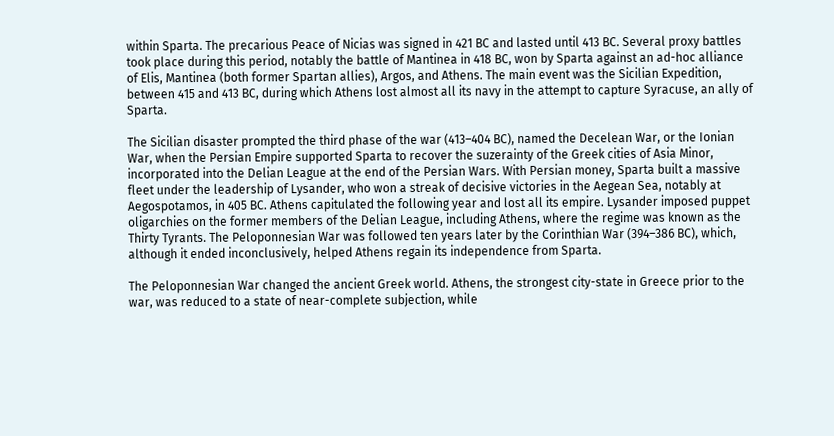within Sparta. The precarious Peace of Nicias was signed in 421 BC and lasted until 413 BC. Several proxy battles took place during this period, notably the battle of Mantinea in 418 BC, won by Sparta against an ad-hoc alliance of Elis, Mantinea (both former Spartan allies), Argos, and Athens. The main event was the Sicilian Expedition, between 415 and 413 BC, during which Athens lost almost all its navy in the attempt to capture Syracuse, an ally of Sparta.

The Sicilian disaster prompted the third phase of the war (413–404 BC), named the Decelean War, or the Ionian War, when the Persian Empire supported Sparta to recover the suzerainty of the Greek cities of Asia Minor, incorporated into the Delian League at the end of the Persian Wars. With Persian money, Sparta built a massive fleet under the leadership of Lysander, who won a streak of decisive victories in the Aegean Sea, notably at Aegospotamos, in 405 BC. Athens capitulated the following year and lost all its empire. Lysander imposed puppet oligarchies on the former members of the Delian League, including Athens, where the regime was known as the Thirty Tyrants. The Peloponnesian War was followed ten years later by the Corinthian War (394–386 BC), which, although it ended inconclusively, helped Athens regain its independence from Sparta.

The Peloponnesian War changed the ancient Greek world. Athens, the strongest city-state in Greece prior to the war, was reduced to a state of near-complete subjection, while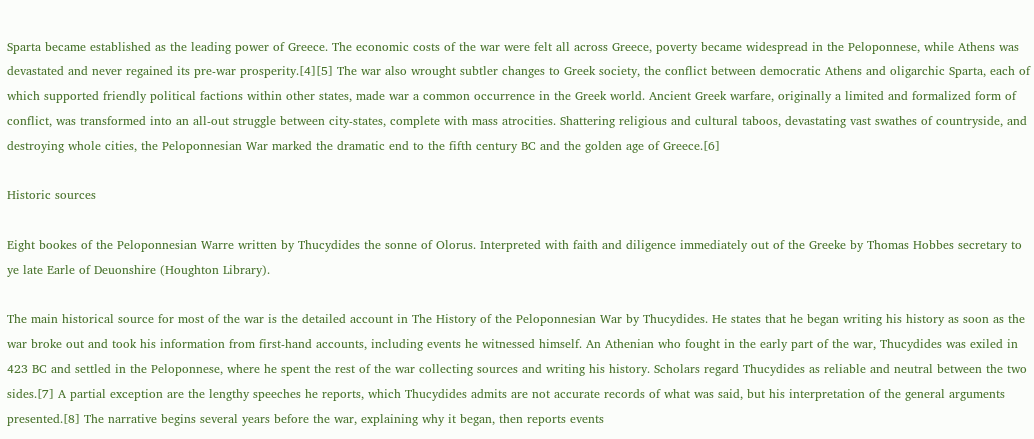Sparta became established as the leading power of Greece. The economic costs of the war were felt all across Greece, poverty became widespread in the Peloponnese, while Athens was devastated and never regained its pre-war prosperity.[4][5] The war also wrought subtler changes to Greek society, the conflict between democratic Athens and oligarchic Sparta, each of which supported friendly political factions within other states, made war a common occurrence in the Greek world. Ancient Greek warfare, originally a limited and formalized form of conflict, was transformed into an all-out struggle between city-states, complete with mass atrocities. Shattering religious and cultural taboos, devastating vast swathes of countryside, and destroying whole cities, the Peloponnesian War marked the dramatic end to the fifth century BC and the golden age of Greece.[6]

Historic sources

Eight bookes of the Peloponnesian Warre written by Thucydides the sonne of Olorus. Interpreted with faith and diligence immediately out of the Greeke by Thomas Hobbes secretary to ye late Earle of Deuonshire (Houghton Library).

The main historical source for most of the war is the detailed account in The History of the Peloponnesian War by Thucydides. He states that he began writing his history as soon as the war broke out and took his information from first-hand accounts, including events he witnessed himself. An Athenian who fought in the early part of the war, Thucydides was exiled in 423 BC and settled in the Peloponnese, where he spent the rest of the war collecting sources and writing his history. Scholars regard Thucydides as reliable and neutral between the two sides.[7] A partial exception are the lengthy speeches he reports, which Thucydides admits are not accurate records of what was said, but his interpretation of the general arguments presented.[8] The narrative begins several years before the war, explaining why it began, then reports events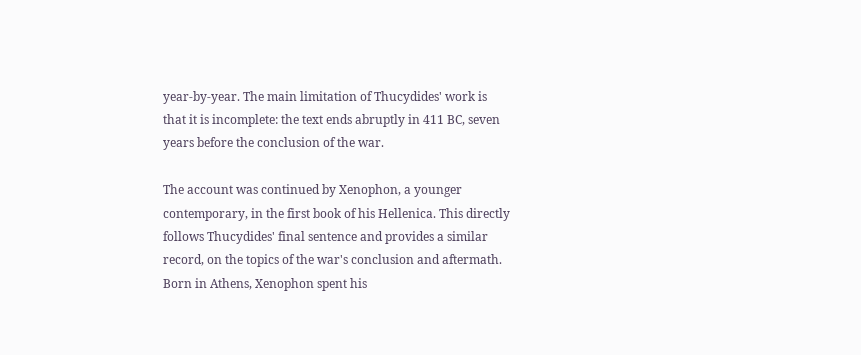year-by-year. The main limitation of Thucydides' work is that it is incomplete: the text ends abruptly in 411 BC, seven years before the conclusion of the war.

The account was continued by Xenophon, a younger contemporary, in the first book of his Hellenica. This directly follows Thucydides' final sentence and provides a similar record, on the topics of the war's conclusion and aftermath. Born in Athens, Xenophon spent his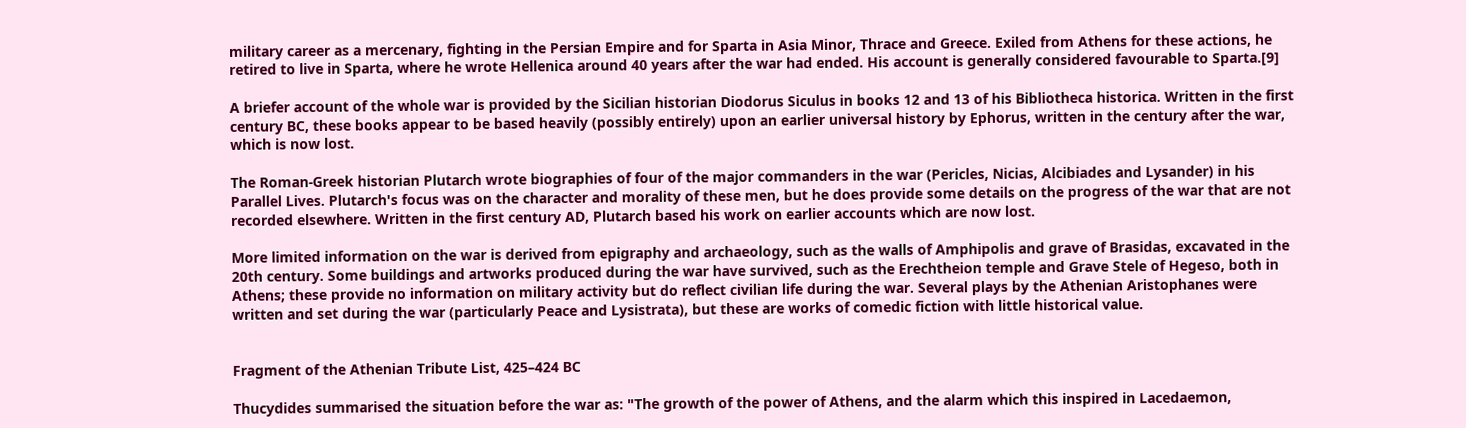military career as a mercenary, fighting in the Persian Empire and for Sparta in Asia Minor, Thrace and Greece. Exiled from Athens for these actions, he retired to live in Sparta, where he wrote Hellenica around 40 years after the war had ended. His account is generally considered favourable to Sparta.[9]

A briefer account of the whole war is provided by the Sicilian historian Diodorus Siculus in books 12 and 13 of his Bibliotheca historica. Written in the first century BC, these books appear to be based heavily (possibly entirely) upon an earlier universal history by Ephorus, written in the century after the war, which is now lost.

The Roman-Greek historian Plutarch wrote biographies of four of the major commanders in the war (Pericles, Nicias, Alcibiades and Lysander) in his Parallel Lives. Plutarch's focus was on the character and morality of these men, but he does provide some details on the progress of the war that are not recorded elsewhere. Written in the first century AD, Plutarch based his work on earlier accounts which are now lost.

More limited information on the war is derived from epigraphy and archaeology, such as the walls of Amphipolis and grave of Brasidas, excavated in the 20th century. Some buildings and artworks produced during the war have survived, such as the Erechtheion temple and Grave Stele of Hegeso, both in Athens; these provide no information on military activity but do reflect civilian life during the war. Several plays by the Athenian Aristophanes were written and set during the war (particularly Peace and Lysistrata), but these are works of comedic fiction with little historical value.


Fragment of the Athenian Tribute List, 425–424 BC

Thucydides summarised the situation before the war as: "The growth of the power of Athens, and the alarm which this inspired in Lacedaemon,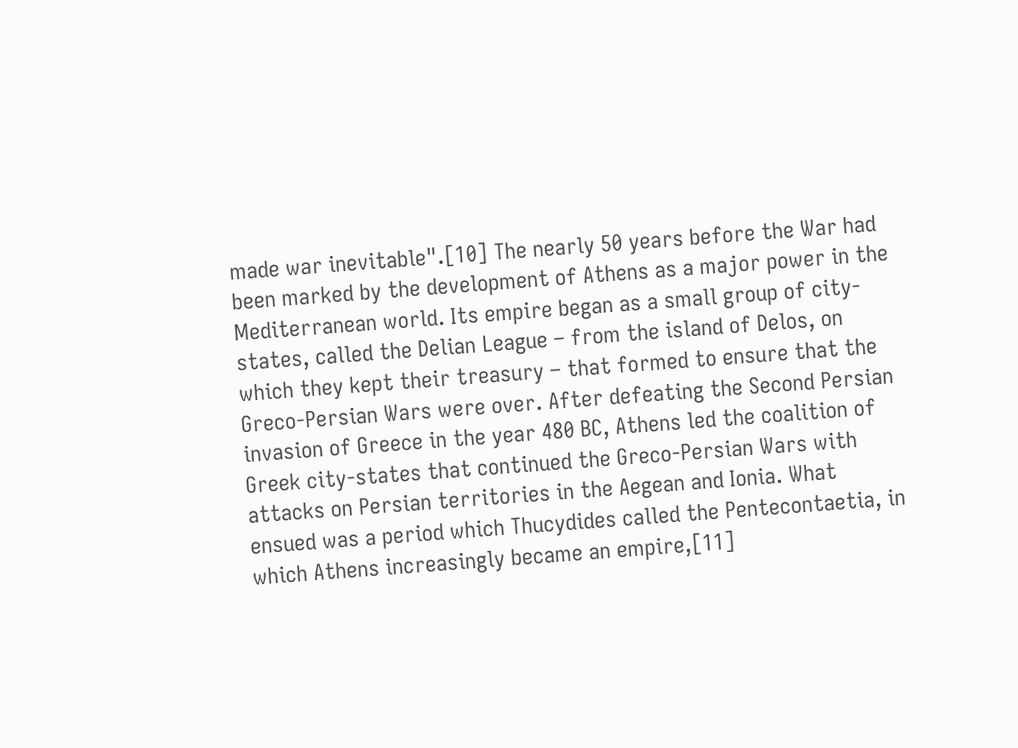made war inevitable".[10] The nearly 50 years before the War had been marked by the development of Athens as a major power in the Mediterranean world. Its empire began as a small group of city-states, called the Delian League – from the island of Delos, on which they kept their treasury – that formed to ensure that the Greco-Persian Wars were over. After defeating the Second Persian invasion of Greece in the year 480 BC, Athens led the coalition of Greek city-states that continued the Greco-Persian Wars with attacks on Persian territories in the Aegean and Ionia. What ensued was a period which Thucydides called the Pentecontaetia, in which Athens increasingly became an empire,[11]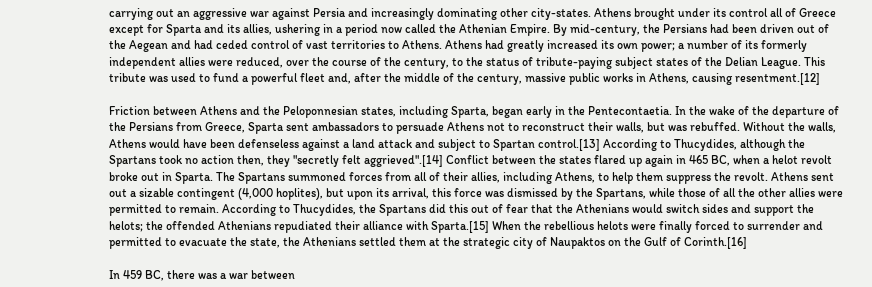carrying out an aggressive war against Persia and increasingly dominating other city-states. Athens brought under its control all of Greece except for Sparta and its allies, ushering in a period now called the Athenian Empire. By mid-century, the Persians had been driven out of the Aegean and had ceded control of vast territories to Athens. Athens had greatly increased its own power; a number of its formerly independent allies were reduced, over the course of the century, to the status of tribute-paying subject states of the Delian League. This tribute was used to fund a powerful fleet and, after the middle of the century, massive public works in Athens, causing resentment.[12]

Friction between Athens and the Peloponnesian states, including Sparta, began early in the Pentecontaetia. In the wake of the departure of the Persians from Greece, Sparta sent ambassadors to persuade Athens not to reconstruct their walls, but was rebuffed. Without the walls, Athens would have been defenseless against a land attack and subject to Spartan control.[13] According to Thucydides, although the Spartans took no action then, they "secretly felt aggrieved".[14] Conflict between the states flared up again in 465 BC, when a helot revolt broke out in Sparta. The Spartans summoned forces from all of their allies, including Athens, to help them suppress the revolt. Athens sent out a sizable contingent (4,000 hoplites), but upon its arrival, this force was dismissed by the Spartans, while those of all the other allies were permitted to remain. According to Thucydides, the Spartans did this out of fear that the Athenians would switch sides and support the helots; the offended Athenians repudiated their alliance with Sparta.[15] When the rebellious helots were finally forced to surrender and permitted to evacuate the state, the Athenians settled them at the strategic city of Naupaktos on the Gulf of Corinth.[16]

In 459 BC, there was a war between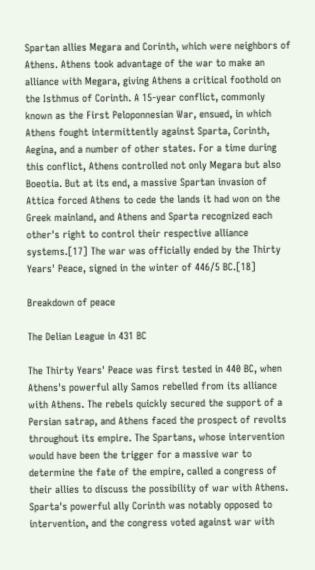Spartan allies Megara and Corinth, which were neighbors of Athens. Athens took advantage of the war to make an alliance with Megara, giving Athens a critical foothold on the Isthmus of Corinth. A 15-year conflict, commonly known as the First Peloponnesian War, ensued, in which Athens fought intermittently against Sparta, Corinth, Aegina, and a number of other states. For a time during this conflict, Athens controlled not only Megara but also Boeotia. But at its end, a massive Spartan invasion of Attica forced Athens to cede the lands it had won on the Greek mainland, and Athens and Sparta recognized each other's right to control their respective alliance systems.[17] The war was officially ended by the Thirty Years' Peace, signed in the winter of 446/5 BC.[18]

Breakdown of peace

The Delian League in 431 BC

The Thirty Years' Peace was first tested in 440 BC, when Athens's powerful ally Samos rebelled from its alliance with Athens. The rebels quickly secured the support of a Persian satrap, and Athens faced the prospect of revolts throughout its empire. The Spartans, whose intervention would have been the trigger for a massive war to determine the fate of the empire, called a congress of their allies to discuss the possibility of war with Athens. Sparta's powerful ally Corinth was notably opposed to intervention, and the congress voted against war with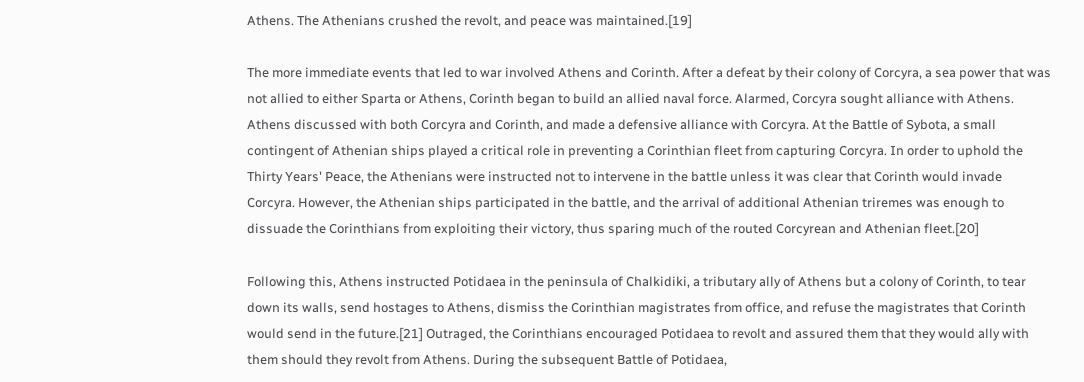Athens. The Athenians crushed the revolt, and peace was maintained.[19]

The more immediate events that led to war involved Athens and Corinth. After a defeat by their colony of Corcyra, a sea power that was not allied to either Sparta or Athens, Corinth began to build an allied naval force. Alarmed, Corcyra sought alliance with Athens. Athens discussed with both Corcyra and Corinth, and made a defensive alliance with Corcyra. At the Battle of Sybota, a small contingent of Athenian ships played a critical role in preventing a Corinthian fleet from capturing Corcyra. In order to uphold the Thirty Years' Peace, the Athenians were instructed not to intervene in the battle unless it was clear that Corinth would invade Corcyra. However, the Athenian ships participated in the battle, and the arrival of additional Athenian triremes was enough to dissuade the Corinthians from exploiting their victory, thus sparing much of the routed Corcyrean and Athenian fleet.[20]

Following this, Athens instructed Potidaea in the peninsula of Chalkidiki, a tributary ally of Athens but a colony of Corinth, to tear down its walls, send hostages to Athens, dismiss the Corinthian magistrates from office, and refuse the magistrates that Corinth would send in the future.[21] Outraged, the Corinthians encouraged Potidaea to revolt and assured them that they would ally with them should they revolt from Athens. During the subsequent Battle of Potidaea,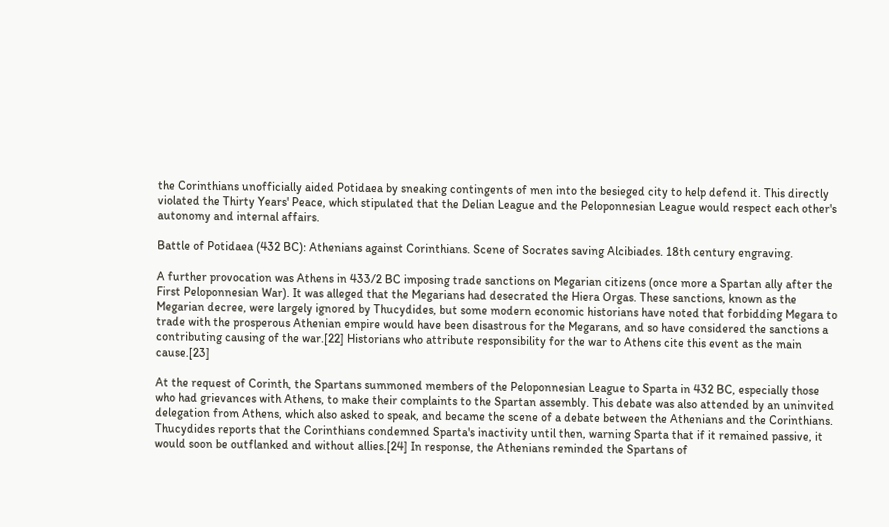the Corinthians unofficially aided Potidaea by sneaking contingents of men into the besieged city to help defend it. This directly violated the Thirty Years' Peace, which stipulated that the Delian League and the Peloponnesian League would respect each other's autonomy and internal affairs.

Battle of Potidaea (432 BC): Athenians against Corinthians. Scene of Socrates saving Alcibiades. 18th century engraving.

A further provocation was Athens in 433/2 BC imposing trade sanctions on Megarian citizens (once more a Spartan ally after the First Peloponnesian War). It was alleged that the Megarians had desecrated the Hiera Orgas. These sanctions, known as the Megarian decree, were largely ignored by Thucydides, but some modern economic historians have noted that forbidding Megara to trade with the prosperous Athenian empire would have been disastrous for the Megarans, and so have considered the sanctions a contributing causing of the war.[22] Historians who attribute responsibility for the war to Athens cite this event as the main cause.[23]

At the request of Corinth, the Spartans summoned members of the Peloponnesian League to Sparta in 432 BC, especially those who had grievances with Athens, to make their complaints to the Spartan assembly. This debate was also attended by an uninvited delegation from Athens, which also asked to speak, and became the scene of a debate between the Athenians and the Corinthians. Thucydides reports that the Corinthians condemned Sparta's inactivity until then, warning Sparta that if it remained passive, it would soon be outflanked and without allies.[24] In response, the Athenians reminded the Spartans of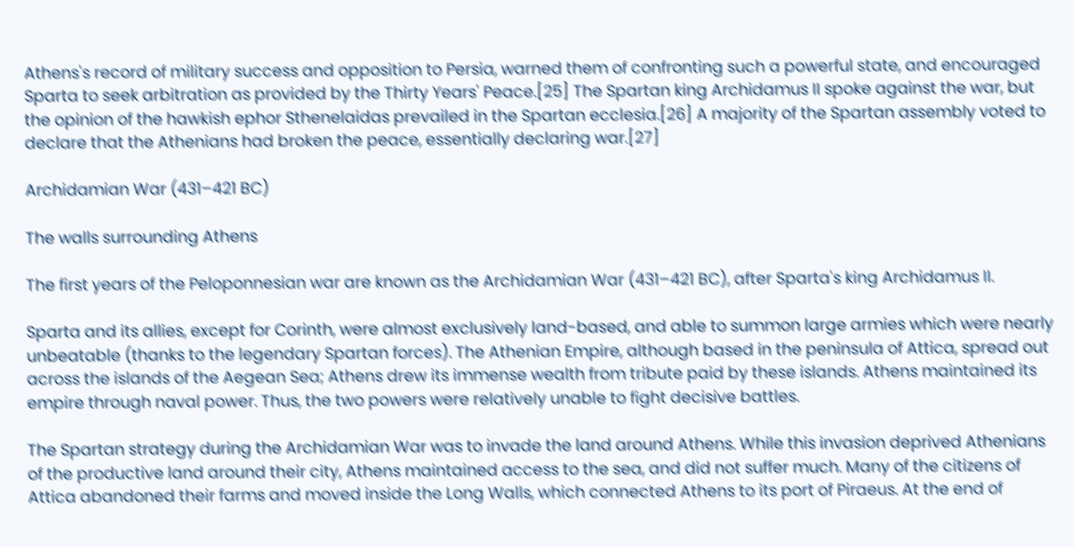Athens's record of military success and opposition to Persia, warned them of confronting such a powerful state, and encouraged Sparta to seek arbitration as provided by the Thirty Years' Peace.[25] The Spartan king Archidamus II spoke against the war, but the opinion of the hawkish ephor Sthenelaidas prevailed in the Spartan ecclesia.[26] A majority of the Spartan assembly voted to declare that the Athenians had broken the peace, essentially declaring war.[27]

Archidamian War (431–421 BC)

The walls surrounding Athens

The first years of the Peloponnesian war are known as the Archidamian War (431–421 BC), after Sparta's king Archidamus II.

Sparta and its allies, except for Corinth, were almost exclusively land-based, and able to summon large armies which were nearly unbeatable (thanks to the legendary Spartan forces). The Athenian Empire, although based in the peninsula of Attica, spread out across the islands of the Aegean Sea; Athens drew its immense wealth from tribute paid by these islands. Athens maintained its empire through naval power. Thus, the two powers were relatively unable to fight decisive battles.

The Spartan strategy during the Archidamian War was to invade the land around Athens. While this invasion deprived Athenians of the productive land around their city, Athens maintained access to the sea, and did not suffer much. Many of the citizens of Attica abandoned their farms and moved inside the Long Walls, which connected Athens to its port of Piraeus. At the end of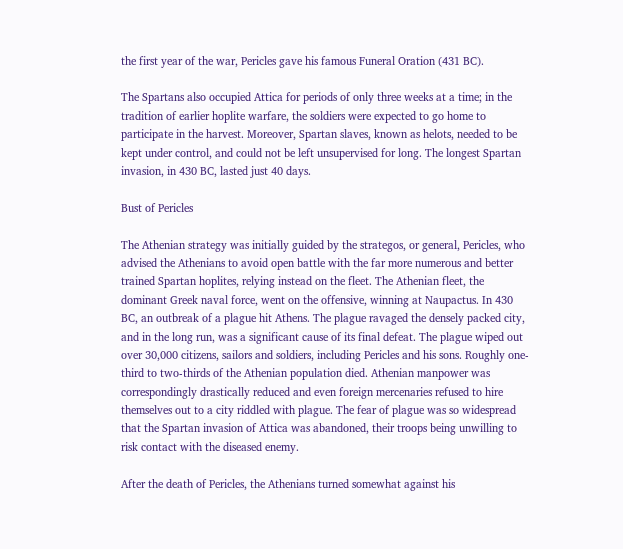the first year of the war, Pericles gave his famous Funeral Oration (431 BC).

The Spartans also occupied Attica for periods of only three weeks at a time; in the tradition of earlier hoplite warfare, the soldiers were expected to go home to participate in the harvest. Moreover, Spartan slaves, known as helots, needed to be kept under control, and could not be left unsupervised for long. The longest Spartan invasion, in 430 BC, lasted just 40 days.

Bust of Pericles

The Athenian strategy was initially guided by the strategos, or general, Pericles, who advised the Athenians to avoid open battle with the far more numerous and better trained Spartan hoplites, relying instead on the fleet. The Athenian fleet, the dominant Greek naval force, went on the offensive, winning at Naupactus. In 430 BC, an outbreak of a plague hit Athens. The plague ravaged the densely packed city, and in the long run, was a significant cause of its final defeat. The plague wiped out over 30,000 citizens, sailors and soldiers, including Pericles and his sons. Roughly one-third to two-thirds of the Athenian population died. Athenian manpower was correspondingly drastically reduced and even foreign mercenaries refused to hire themselves out to a city riddled with plague. The fear of plague was so widespread that the Spartan invasion of Attica was abandoned, their troops being unwilling to risk contact with the diseased enemy.

After the death of Pericles, the Athenians turned somewhat against his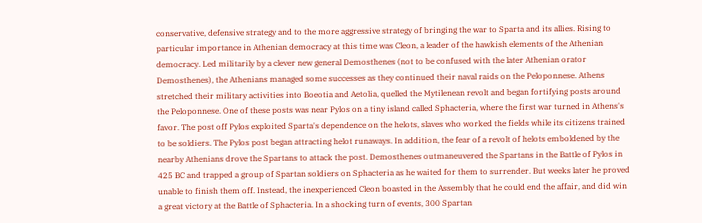conservative, defensive strategy and to the more aggressive strategy of bringing the war to Sparta and its allies. Rising to particular importance in Athenian democracy at this time was Cleon, a leader of the hawkish elements of the Athenian democracy. Led militarily by a clever new general Demosthenes (not to be confused with the later Athenian orator Demosthenes), the Athenians managed some successes as they continued their naval raids on the Peloponnese. Athens stretched their military activities into Boeotia and Aetolia, quelled the Mytilenean revolt and began fortifying posts around the Peloponnese. One of these posts was near Pylos on a tiny island called Sphacteria, where the first war turned in Athens's favor. The post off Pylos exploited Sparta's dependence on the helots, slaves who worked the fields while its citizens trained to be soldiers. The Pylos post began attracting helot runaways. In addition, the fear of a revolt of helots emboldened by the nearby Athenians drove the Spartans to attack the post. Demosthenes outmaneuvered the Spartans in the Battle of Pylos in 425 BC and trapped a group of Spartan soldiers on Sphacteria as he waited for them to surrender. But weeks later he proved unable to finish them off. Instead, the inexperienced Cleon boasted in the Assembly that he could end the affair, and did win a great victory at the Battle of Sphacteria. In a shocking turn of events, 300 Spartan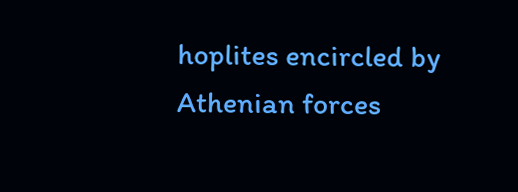hoplites encircled by Athenian forces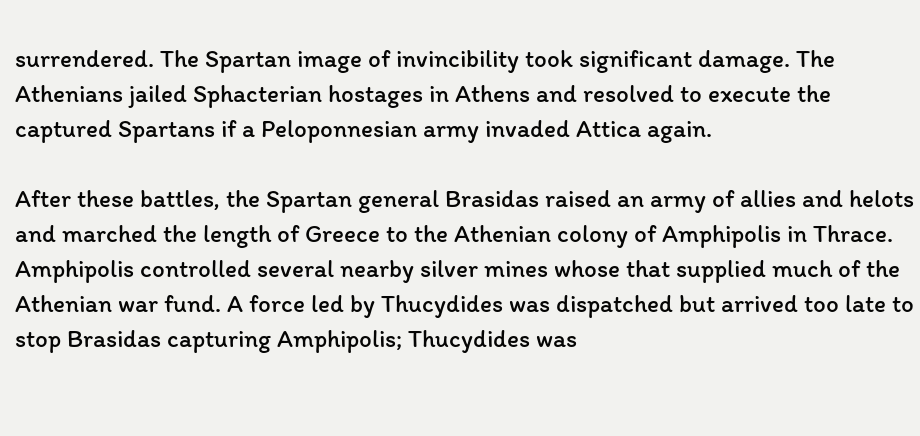surrendered. The Spartan image of invincibility took significant damage. The Athenians jailed Sphacterian hostages in Athens and resolved to execute the captured Spartans if a Peloponnesian army invaded Attica again.

After these battles, the Spartan general Brasidas raised an army of allies and helots and marched the length of Greece to the Athenian colony of Amphipolis in Thrace. Amphipolis controlled several nearby silver mines whose that supplied much of the Athenian war fund. A force led by Thucydides was dispatched but arrived too late to stop Brasidas capturing Amphipolis; Thucydides was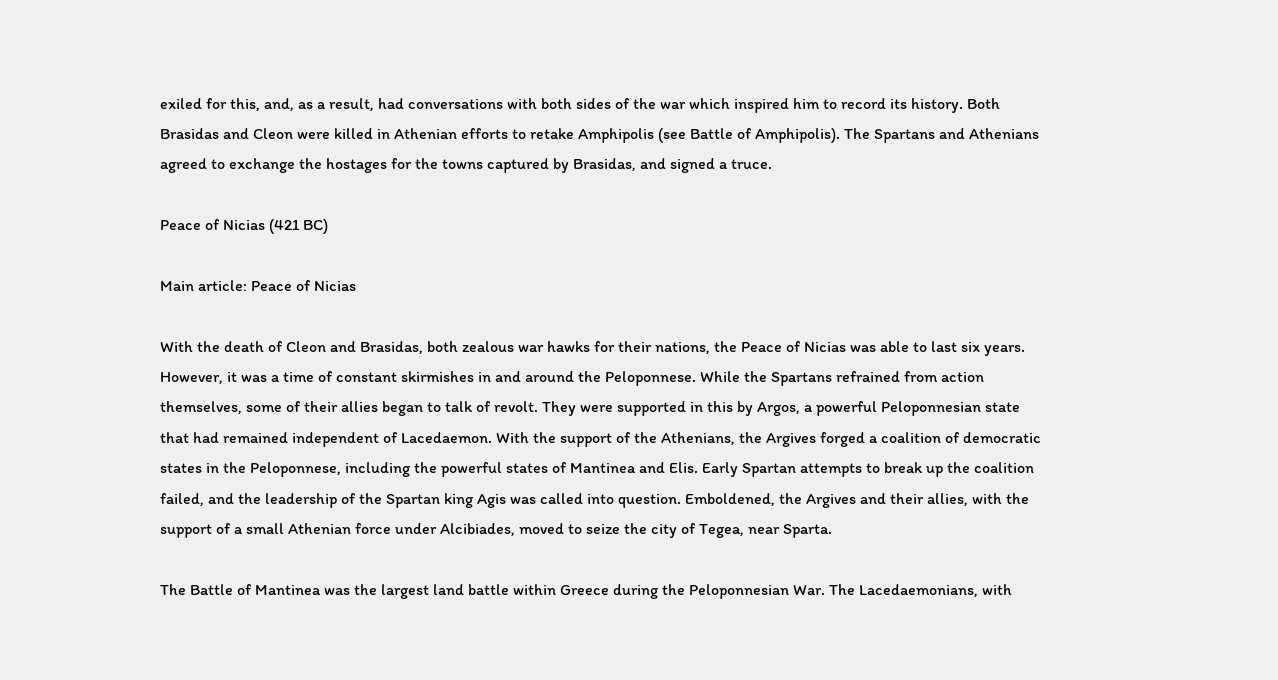exiled for this, and, as a result, had conversations with both sides of the war which inspired him to record its history. Both Brasidas and Cleon were killed in Athenian efforts to retake Amphipolis (see Battle of Amphipolis). The Spartans and Athenians agreed to exchange the hostages for the towns captured by Brasidas, and signed a truce.

Peace of Nicias (421 BC)

Main article: Peace of Nicias

With the death of Cleon and Brasidas, both zealous war hawks for their nations, the Peace of Nicias was able to last six years. However, it was a time of constant skirmishes in and around the Peloponnese. While the Spartans refrained from action themselves, some of their allies began to talk of revolt. They were supported in this by Argos, a powerful Peloponnesian state that had remained independent of Lacedaemon. With the support of the Athenians, the Argives forged a coalition of democratic states in the Peloponnese, including the powerful states of Mantinea and Elis. Early Spartan attempts to break up the coalition failed, and the leadership of the Spartan king Agis was called into question. Emboldened, the Argives and their allies, with the support of a small Athenian force under Alcibiades, moved to seize the city of Tegea, near Sparta.

The Battle of Mantinea was the largest land battle within Greece during the Peloponnesian War. The Lacedaemonians, with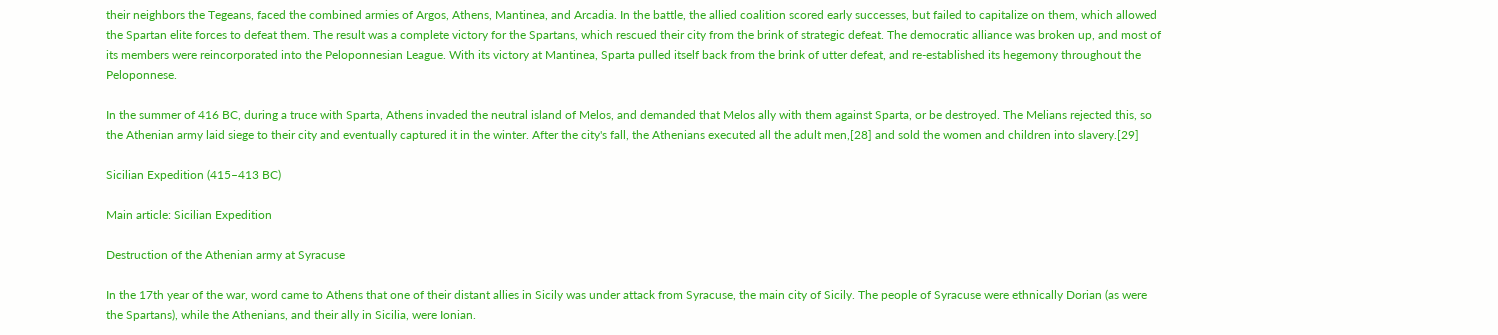their neighbors the Tegeans, faced the combined armies of Argos, Athens, Mantinea, and Arcadia. In the battle, the allied coalition scored early successes, but failed to capitalize on them, which allowed the Spartan elite forces to defeat them. The result was a complete victory for the Spartans, which rescued their city from the brink of strategic defeat. The democratic alliance was broken up, and most of its members were reincorporated into the Peloponnesian League. With its victory at Mantinea, Sparta pulled itself back from the brink of utter defeat, and re-established its hegemony throughout the Peloponnese.

In the summer of 416 BC, during a truce with Sparta, Athens invaded the neutral island of Melos, and demanded that Melos ally with them against Sparta, or be destroyed. The Melians rejected this, so the Athenian army laid siege to their city and eventually captured it in the winter. After the city's fall, the Athenians executed all the adult men,[28] and sold the women and children into slavery.[29]

Sicilian Expedition (415–413 BC)

Main article: Sicilian Expedition

Destruction of the Athenian army at Syracuse

In the 17th year of the war, word came to Athens that one of their distant allies in Sicily was under attack from Syracuse, the main city of Sicily. The people of Syracuse were ethnically Dorian (as were the Spartans), while the Athenians, and their ally in Sicilia, were Ionian.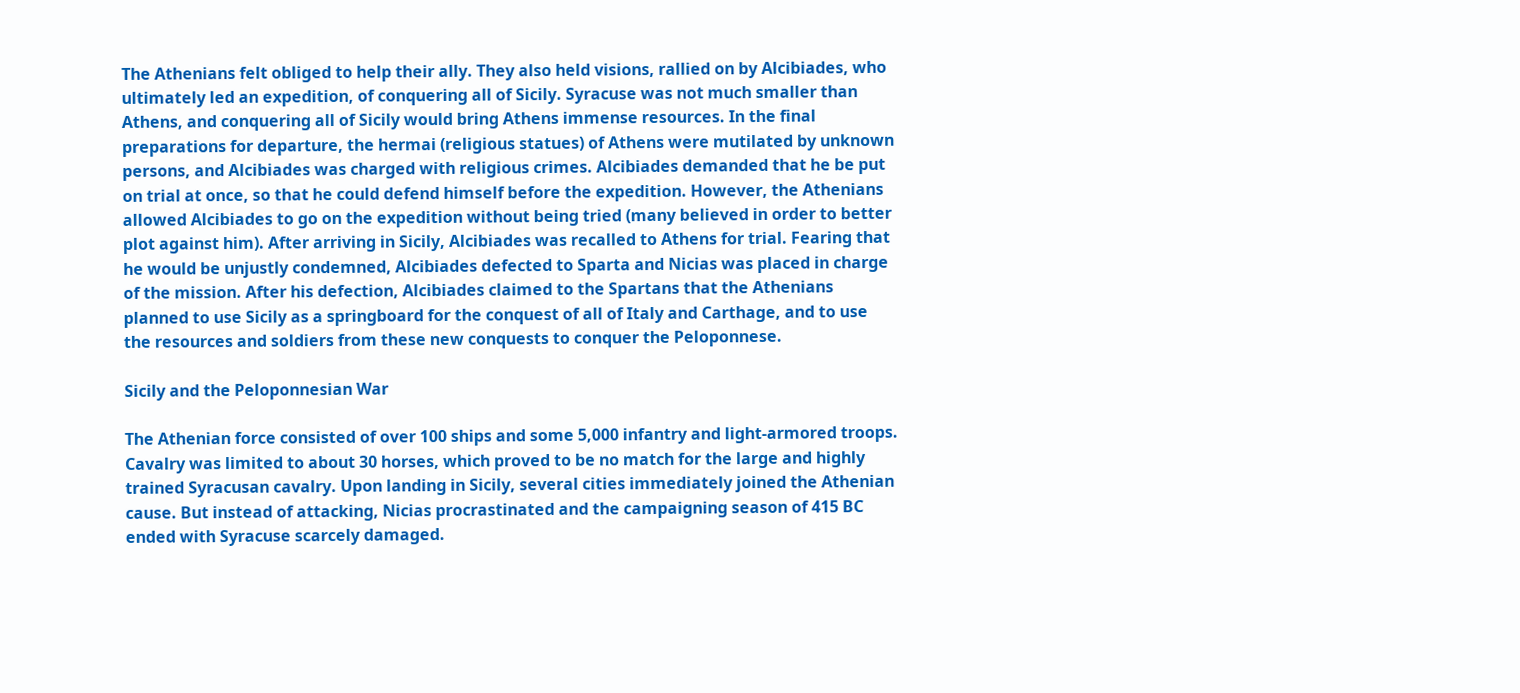The Athenians felt obliged to help their ally. They also held visions, rallied on by Alcibiades, who ultimately led an expedition, of conquering all of Sicily. Syracuse was not much smaller than Athens, and conquering all of Sicily would bring Athens immense resources. In the final preparations for departure, the hermai (religious statues) of Athens were mutilated by unknown persons, and Alcibiades was charged with religious crimes. Alcibiades demanded that he be put on trial at once, so that he could defend himself before the expedition. However, the Athenians allowed Alcibiades to go on the expedition without being tried (many believed in order to better plot against him). After arriving in Sicily, Alcibiades was recalled to Athens for trial. Fearing that he would be unjustly condemned, Alcibiades defected to Sparta and Nicias was placed in charge of the mission. After his defection, Alcibiades claimed to the Spartans that the Athenians planned to use Sicily as a springboard for the conquest of all of Italy and Carthage, and to use the resources and soldiers from these new conquests to conquer the Peloponnese.

Sicily and the Peloponnesian War

The Athenian force consisted of over 100 ships and some 5,000 infantry and light-armored troops. Cavalry was limited to about 30 horses, which proved to be no match for the large and highly trained Syracusan cavalry. Upon landing in Sicily, several cities immediately joined the Athenian cause. But instead of attacking, Nicias procrastinated and the campaigning season of 415 BC ended with Syracuse scarcely damaged.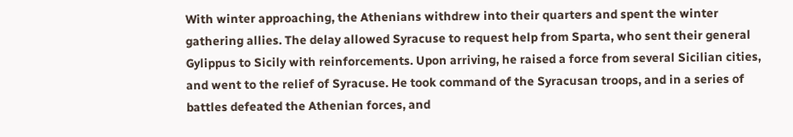With winter approaching, the Athenians withdrew into their quarters and spent the winter gathering allies. The delay allowed Syracuse to request help from Sparta, who sent their general Gylippus to Sicily with reinforcements. Upon arriving, he raised a force from several Sicilian cities, and went to the relief of Syracuse. He took command of the Syracusan troops, and in a series of battles defeated the Athenian forces, and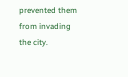prevented them from invading the city.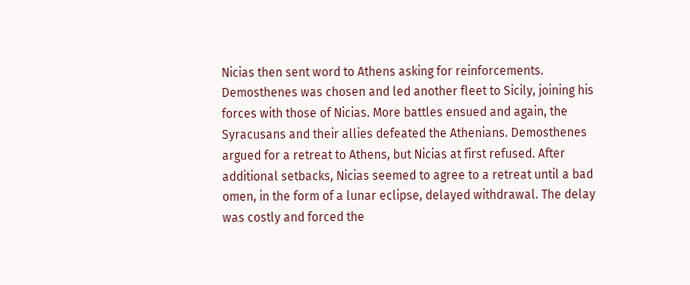Nicias then sent word to Athens asking for reinforcements. Demosthenes was chosen and led another fleet to Sicily, joining his forces with those of Nicias. More battles ensued and again, the Syracusans and their allies defeated the Athenians. Demosthenes argued for a retreat to Athens, but Nicias at first refused. After additional setbacks, Nicias seemed to agree to a retreat until a bad omen, in the form of a lunar eclipse, delayed withdrawal. The delay was costly and forced the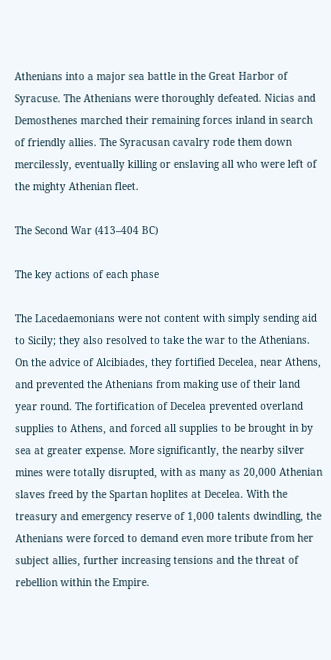Athenians into a major sea battle in the Great Harbor of Syracuse. The Athenians were thoroughly defeated. Nicias and Demosthenes marched their remaining forces inland in search of friendly allies. The Syracusan cavalry rode them down mercilessly, eventually killing or enslaving all who were left of the mighty Athenian fleet.

The Second War (413–404 BC)

The key actions of each phase

The Lacedaemonians were not content with simply sending aid to Sicily; they also resolved to take the war to the Athenians. On the advice of Alcibiades, they fortified Decelea, near Athens, and prevented the Athenians from making use of their land year round. The fortification of Decelea prevented overland supplies to Athens, and forced all supplies to be brought in by sea at greater expense. More significantly, the nearby silver mines were totally disrupted, with as many as 20,000 Athenian slaves freed by the Spartan hoplites at Decelea. With the treasury and emergency reserve of 1,000 talents dwindling, the Athenians were forced to demand even more tribute from her subject allies, further increasing tensions and the threat of rebellion within the Empire.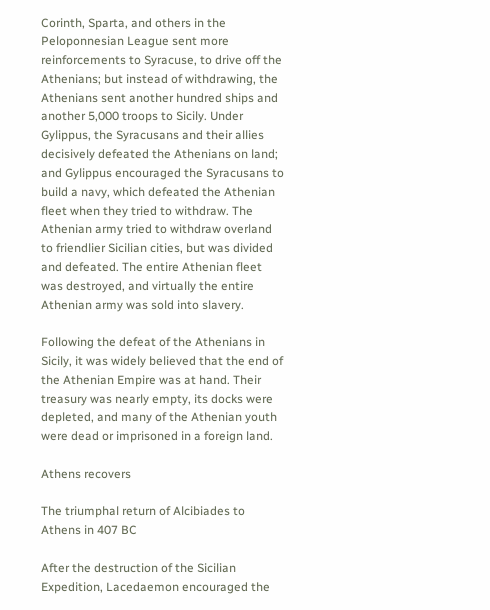Corinth, Sparta, and others in the Peloponnesian League sent more reinforcements to Syracuse, to drive off the Athenians; but instead of withdrawing, the Athenians sent another hundred ships and another 5,000 troops to Sicily. Under Gylippus, the Syracusans and their allies decisively defeated the Athenians on land; and Gylippus encouraged the Syracusans to build a navy, which defeated the Athenian fleet when they tried to withdraw. The Athenian army tried to withdraw overland to friendlier Sicilian cities, but was divided and defeated. The entire Athenian fleet was destroyed, and virtually the entire Athenian army was sold into slavery.

Following the defeat of the Athenians in Sicily, it was widely believed that the end of the Athenian Empire was at hand. Their treasury was nearly empty, its docks were depleted, and many of the Athenian youth were dead or imprisoned in a foreign land.

Athens recovers

The triumphal return of Alcibiades to Athens in 407 BC

After the destruction of the Sicilian Expedition, Lacedaemon encouraged the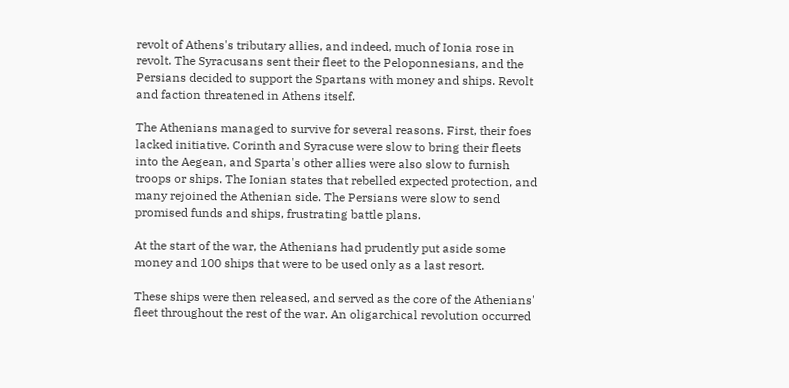revolt of Athens's tributary allies, and indeed, much of Ionia rose in revolt. The Syracusans sent their fleet to the Peloponnesians, and the Persians decided to support the Spartans with money and ships. Revolt and faction threatened in Athens itself.

The Athenians managed to survive for several reasons. First, their foes lacked initiative. Corinth and Syracuse were slow to bring their fleets into the Aegean, and Sparta's other allies were also slow to furnish troops or ships. The Ionian states that rebelled expected protection, and many rejoined the Athenian side. The Persians were slow to send promised funds and ships, frustrating battle plans.

At the start of the war, the Athenians had prudently put aside some money and 100 ships that were to be used only as a last resort.

These ships were then released, and served as the core of the Athenians' fleet throughout the rest of the war. An oligarchical revolution occurred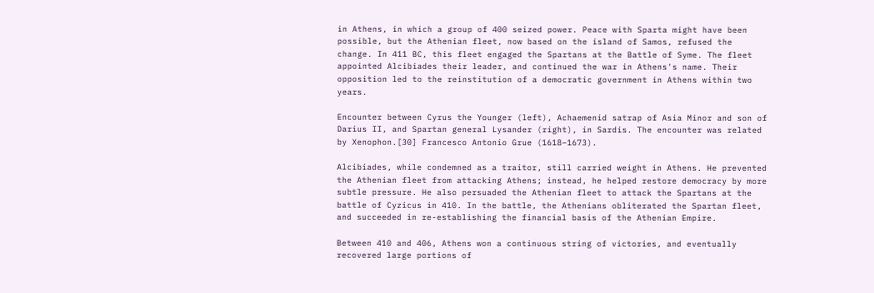in Athens, in which a group of 400 seized power. Peace with Sparta might have been possible, but the Athenian fleet, now based on the island of Samos, refused the change. In 411 BC, this fleet engaged the Spartans at the Battle of Syme. The fleet appointed Alcibiades their leader, and continued the war in Athens's name. Their opposition led to the reinstitution of a democratic government in Athens within two years.

Encounter between Cyrus the Younger (left), Achaemenid satrap of Asia Minor and son of Darius II, and Spartan general Lysander (right), in Sardis. The encounter was related by Xenophon.[30] Francesco Antonio Grue (1618–1673).

Alcibiades, while condemned as a traitor, still carried weight in Athens. He prevented the Athenian fleet from attacking Athens; instead, he helped restore democracy by more subtle pressure. He also persuaded the Athenian fleet to attack the Spartans at the battle of Cyzicus in 410. In the battle, the Athenians obliterated the Spartan fleet, and succeeded in re-establishing the financial basis of the Athenian Empire.

Between 410 and 406, Athens won a continuous string of victories, and eventually recovered large portions of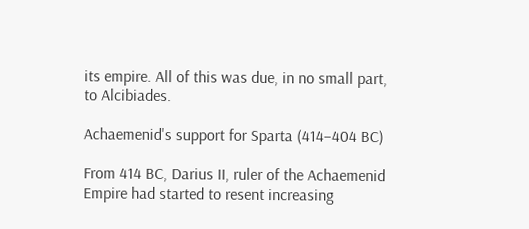its empire. All of this was due, in no small part, to Alcibiades.

Achaemenid's support for Sparta (414–404 BC)

From 414 BC, Darius II, ruler of the Achaemenid Empire had started to resent increasing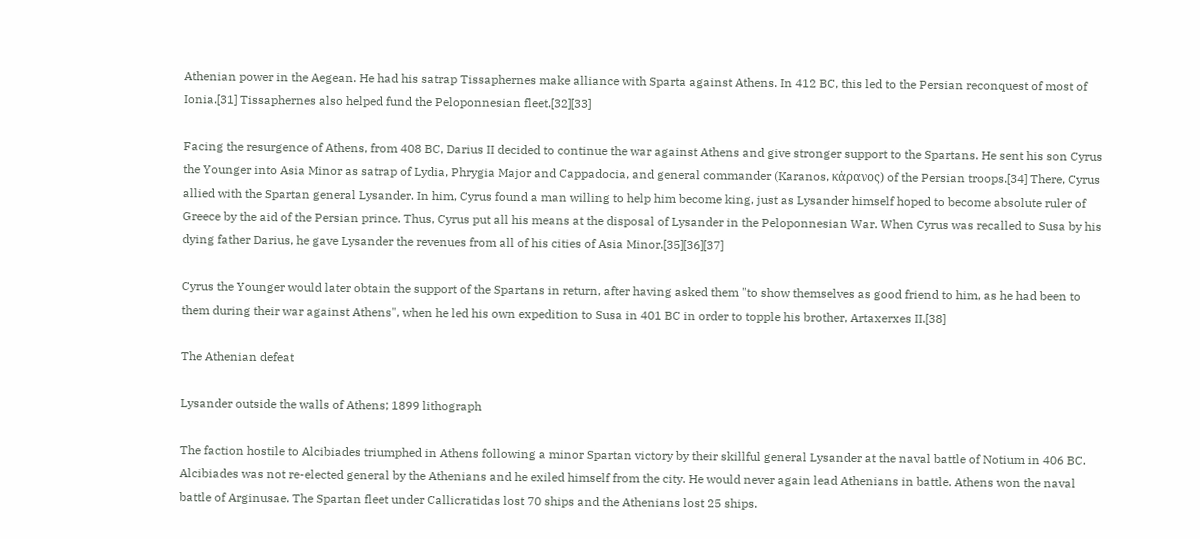Athenian power in the Aegean. He had his satrap Tissaphernes make alliance with Sparta against Athens. In 412 BC, this led to the Persian reconquest of most of Ionia.[31] Tissaphernes also helped fund the Peloponnesian fleet.[32][33]

Facing the resurgence of Athens, from 408 BC, Darius II decided to continue the war against Athens and give stronger support to the Spartans. He sent his son Cyrus the Younger into Asia Minor as satrap of Lydia, Phrygia Major and Cappadocia, and general commander (Karanos, κἀρανος) of the Persian troops.[34] There, Cyrus allied with the Spartan general Lysander. In him, Cyrus found a man willing to help him become king, just as Lysander himself hoped to become absolute ruler of Greece by the aid of the Persian prince. Thus, Cyrus put all his means at the disposal of Lysander in the Peloponnesian War. When Cyrus was recalled to Susa by his dying father Darius, he gave Lysander the revenues from all of his cities of Asia Minor.[35][36][37]

Cyrus the Younger would later obtain the support of the Spartans in return, after having asked them "to show themselves as good friend to him, as he had been to them during their war against Athens", when he led his own expedition to Susa in 401 BC in order to topple his brother, Artaxerxes II.[38]

The Athenian defeat

Lysander outside the walls of Athens; 1899 lithograph

The faction hostile to Alcibiades triumphed in Athens following a minor Spartan victory by their skillful general Lysander at the naval battle of Notium in 406 BC. Alcibiades was not re-elected general by the Athenians and he exiled himself from the city. He would never again lead Athenians in battle. Athens won the naval battle of Arginusae. The Spartan fleet under Callicratidas lost 70 ships and the Athenians lost 25 ships.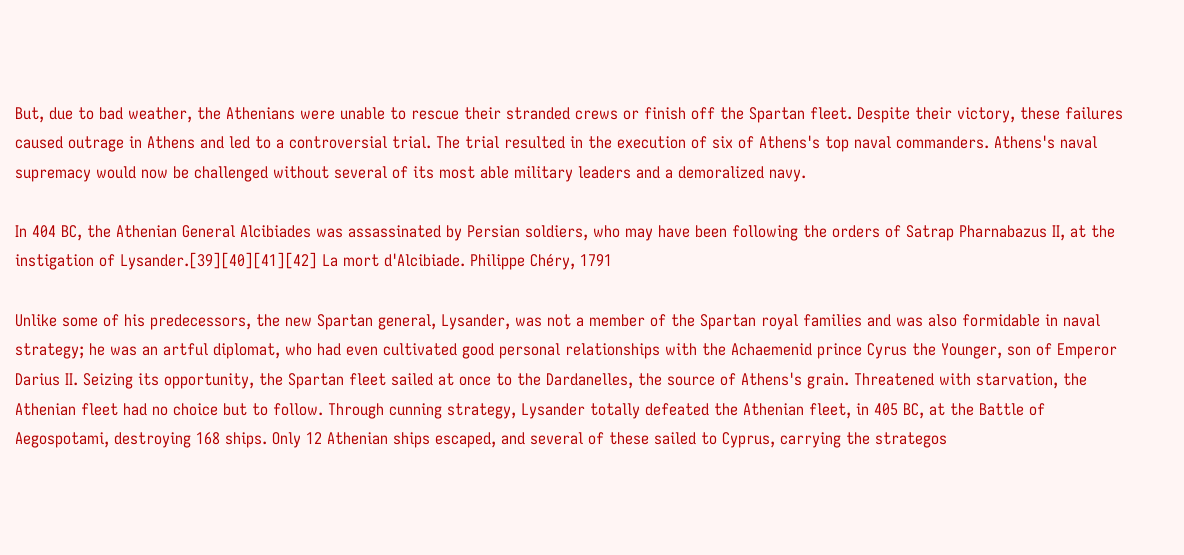But, due to bad weather, the Athenians were unable to rescue their stranded crews or finish off the Spartan fleet. Despite their victory, these failures caused outrage in Athens and led to a controversial trial. The trial resulted in the execution of six of Athens's top naval commanders. Athens's naval supremacy would now be challenged without several of its most able military leaders and a demoralized navy.

In 404 BC, the Athenian General Alcibiades was assassinated by Persian soldiers, who may have been following the orders of Satrap Pharnabazus II, at the instigation of Lysander.[39][40][41][42] La mort d'Alcibiade. Philippe Chéry, 1791

Unlike some of his predecessors, the new Spartan general, Lysander, was not a member of the Spartan royal families and was also formidable in naval strategy; he was an artful diplomat, who had even cultivated good personal relationships with the Achaemenid prince Cyrus the Younger, son of Emperor Darius II. Seizing its opportunity, the Spartan fleet sailed at once to the Dardanelles, the source of Athens's grain. Threatened with starvation, the Athenian fleet had no choice but to follow. Through cunning strategy, Lysander totally defeated the Athenian fleet, in 405 BC, at the Battle of Aegospotami, destroying 168 ships. Only 12 Athenian ships escaped, and several of these sailed to Cyprus, carrying the strategos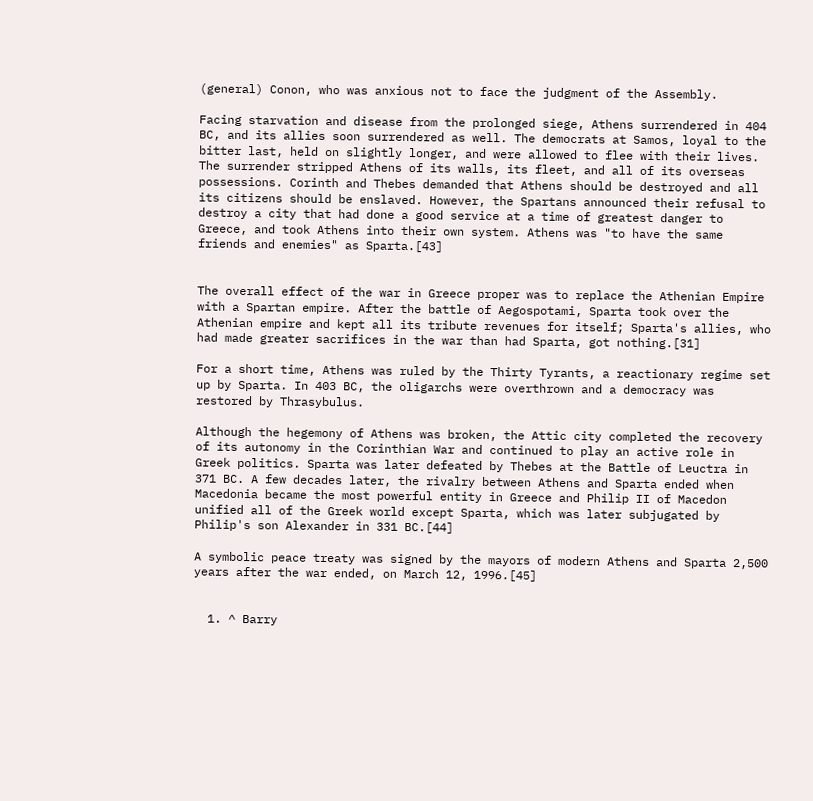(general) Conon, who was anxious not to face the judgment of the Assembly.

Facing starvation and disease from the prolonged siege, Athens surrendered in 404 BC, and its allies soon surrendered as well. The democrats at Samos, loyal to the bitter last, held on slightly longer, and were allowed to flee with their lives. The surrender stripped Athens of its walls, its fleet, and all of its overseas possessions. Corinth and Thebes demanded that Athens should be destroyed and all its citizens should be enslaved. However, the Spartans announced their refusal to destroy a city that had done a good service at a time of greatest danger to Greece, and took Athens into their own system. Athens was "to have the same friends and enemies" as Sparta.[43]


The overall effect of the war in Greece proper was to replace the Athenian Empire with a Spartan empire. After the battle of Aegospotami, Sparta took over the Athenian empire and kept all its tribute revenues for itself; Sparta's allies, who had made greater sacrifices in the war than had Sparta, got nothing.[31]

For a short time, Athens was ruled by the Thirty Tyrants, a reactionary regime set up by Sparta. In 403 BC, the oligarchs were overthrown and a democracy was restored by Thrasybulus.

Although the hegemony of Athens was broken, the Attic city completed the recovery of its autonomy in the Corinthian War and continued to play an active role in Greek politics. Sparta was later defeated by Thebes at the Battle of Leuctra in 371 BC. A few decades later, the rivalry between Athens and Sparta ended when Macedonia became the most powerful entity in Greece and Philip II of Macedon unified all of the Greek world except Sparta, which was later subjugated by Philip's son Alexander in 331 BC.[44]

A symbolic peace treaty was signed by the mayors of modern Athens and Sparta 2,500 years after the war ended, on March 12, 1996.[45]


  1. ^ Barry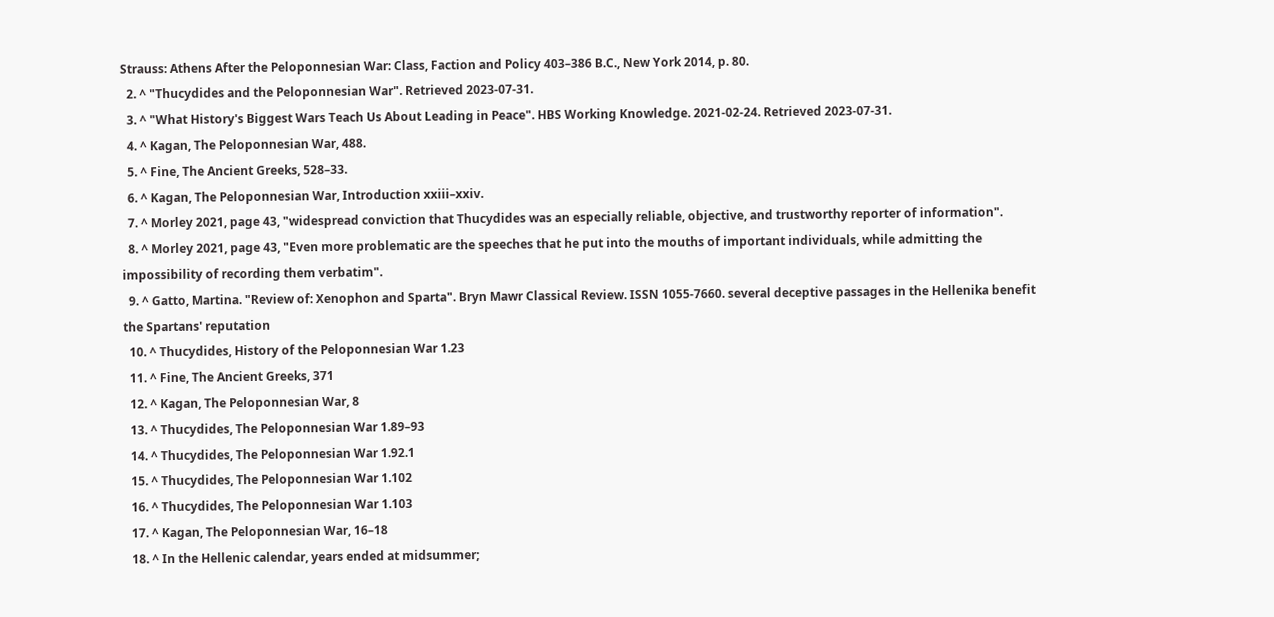Strauss: Athens After the Peloponnesian War: Class, Faction and Policy 403–386 B.C., New York 2014, p. 80.
  2. ^ "Thucydides and the Peloponnesian War". Retrieved 2023-07-31.
  3. ^ "What History's Biggest Wars Teach Us About Leading in Peace". HBS Working Knowledge. 2021-02-24. Retrieved 2023-07-31.
  4. ^ Kagan, The Peloponnesian War, 488.
  5. ^ Fine, The Ancient Greeks, 528–33.
  6. ^ Kagan, The Peloponnesian War, Introduction xxiii–xxiv.
  7. ^ Morley 2021, page 43, "widespread conviction that Thucydides was an especially reliable, objective, and trustworthy reporter of information".
  8. ^ Morley 2021, page 43, "Even more problematic are the speeches that he put into the mouths of important individuals, while admitting the impossibility of recording them verbatim".
  9. ^ Gatto, Martina. "Review of: Xenophon and Sparta". Bryn Mawr Classical Review. ISSN 1055-7660. several deceptive passages in the Hellenika benefit the Spartans' reputation
  10. ^ Thucydides, History of the Peloponnesian War 1.23
  11. ^ Fine, The Ancient Greeks, 371
  12. ^ Kagan, The Peloponnesian War, 8
  13. ^ Thucydides, The Peloponnesian War 1.89–93
  14. ^ Thucydides, The Peloponnesian War 1.92.1
  15. ^ Thucydides, The Peloponnesian War 1.102
  16. ^ Thucydides, The Peloponnesian War 1.103
  17. ^ Kagan, The Peloponnesian War, 16–18
  18. ^ In the Hellenic calendar, years ended at midsummer;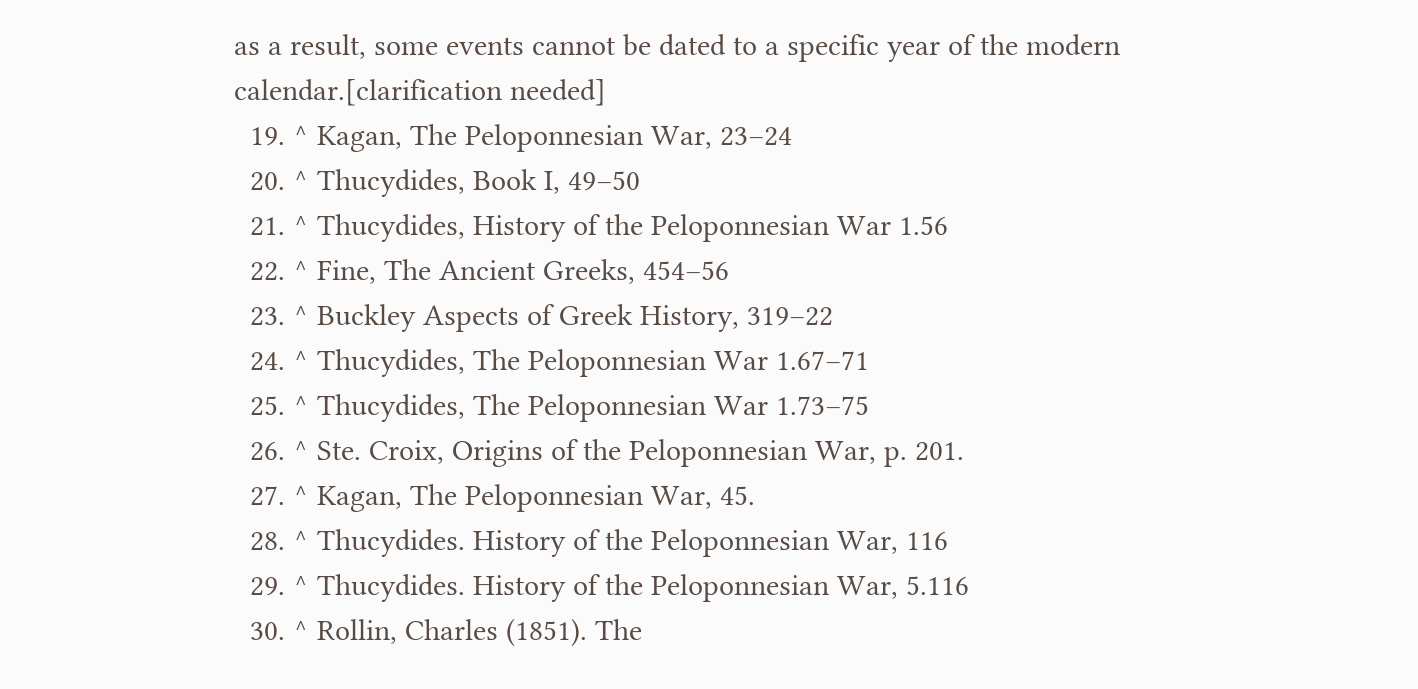as a result, some events cannot be dated to a specific year of the modern calendar.[clarification needed]
  19. ^ Kagan, The Peloponnesian War, 23–24
  20. ^ Thucydides, Book I, 49–50
  21. ^ Thucydides, History of the Peloponnesian War 1.56
  22. ^ Fine, The Ancient Greeks, 454–56
  23. ^ Buckley Aspects of Greek History, 319–22
  24. ^ Thucydides, The Peloponnesian War 1.67–71
  25. ^ Thucydides, The Peloponnesian War 1.73–75
  26. ^ Ste. Croix, Origins of the Peloponnesian War, p. 201.
  27. ^ Kagan, The Peloponnesian War, 45.
  28. ^ Thucydides. History of the Peloponnesian War, 116
  29. ^ Thucydides. History of the Peloponnesian War, 5.116
  30. ^ Rollin, Charles (1851). The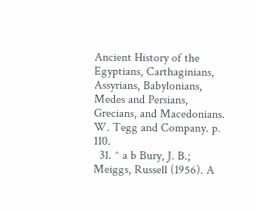Ancient History of the Egyptians, Carthaginians, Assyrians, Babylonians, Medes and Persians, Grecians, and Macedonians. W. Tegg and Company. p. 110.
  31. ^ a b Bury, J. B.; Meiggs, Russell (1956). A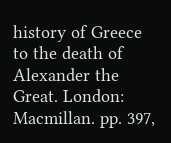history of Greece to the death of Alexander the Great. London: Macmillan. pp. 397,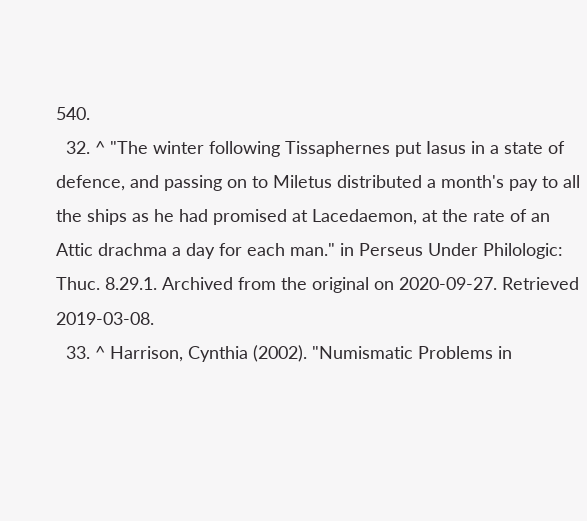540.
  32. ^ "The winter following Tissaphernes put Iasus in a state of defence, and passing on to Miletus distributed a month's pay to all the ships as he had promised at Lacedaemon, at the rate of an Attic drachma a day for each man." in Perseus Under Philologic: Thuc. 8.29.1. Archived from the original on 2020-09-27. Retrieved 2019-03-08.
  33. ^ Harrison, Cynthia (2002). "Numismatic Problems in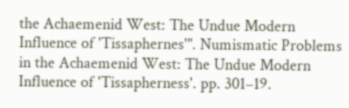the Achaemenid West: The Undue Modern Influence of 'Tissaphernes'". Numismatic Problems in the Achaemenid West: The Undue Modern Influence of 'Tissapherness'. pp. 301–19.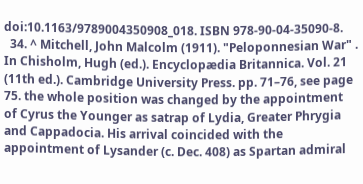doi:10.1163/9789004350908_018. ISBN 978-90-04-35090-8.
  34. ^ Mitchell, John Malcolm (1911). "Peloponnesian War" . In Chisholm, Hugh (ed.). Encyclopædia Britannica. Vol. 21 (11th ed.). Cambridge University Press. pp. 71–76, see page 75. the whole position was changed by the appointment of Cyrus the Younger as satrap of Lydia, Greater Phrygia and Cappadocia. His arrival coincided with the appointment of Lysander (c. Dec. 408) as Spartan admiral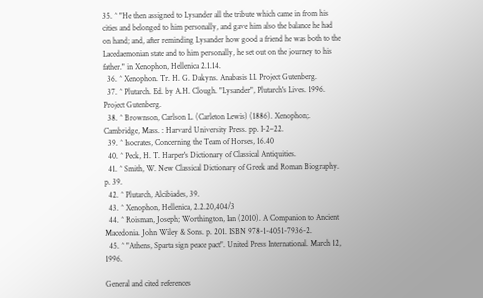35. ^ "He then assigned to Lysander all the tribute which came in from his cities and belonged to him personally, and gave him also the balance he had on hand; and, after reminding Lysander how good a friend he was both to the Lacedaemonian state and to him personally, he set out on the journey to his father." in Xenophon, Hellenica 2.1.14.
  36. ^ Xenophon. Tr. H. G. Dakyns. Anabasis I.I. Project Gutenberg.
  37. ^ Plutarch. Ed. by A.H. Clough. "Lysander", Plutarch's Lives. 1996. Project Gutenberg.
  38. ^ Brownson, Carlson L. (Carleton Lewis) (1886). Xenophon;. Cambridge, Mass. : Harvard University Press. pp. I-2–22.
  39. ^ Isocrates, Concerning the Team of Horses, 16.40
  40. ^ Peck, H. T. Harper's Dictionary of Classical Antiquities.
  41. ^ Smith, W. New Classical Dictionary of Greek and Roman Biography. p. 39.
  42. ^ Plutarch, Alcibiades, 39.
  43. ^ Xenophon, Hellenica, 2.2.20,404/3
  44. ^ Roisman, Joseph; Worthington, Ian (2010). A Companion to Ancient Macedonia. John Wiley & Sons. p. 201. ISBN 978-1-4051-7936-2.
  45. ^ "Athens, Sparta sign peace pact". United Press International. March 12, 1996.

General and cited references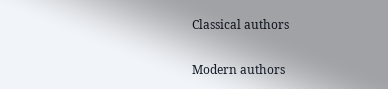Classical authors

Modern authors